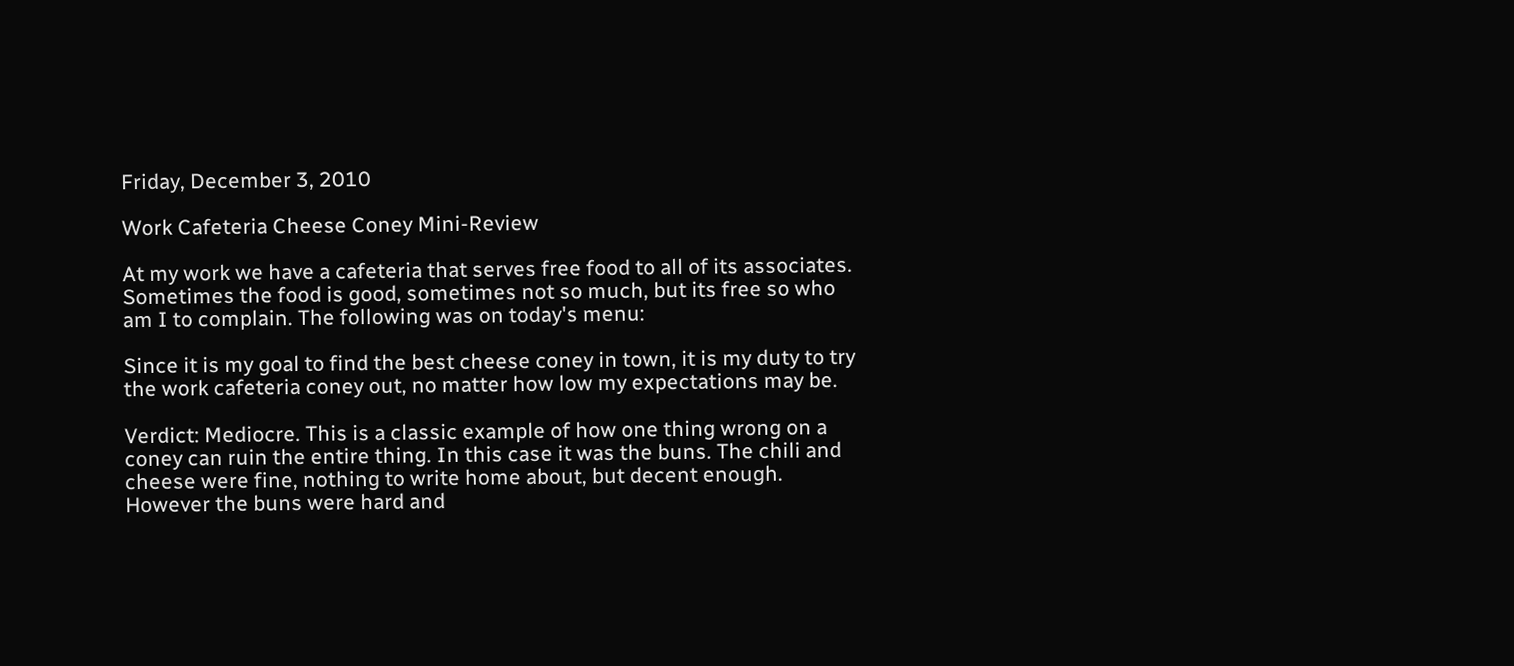Friday, December 3, 2010

Work Cafeteria Cheese Coney Mini-Review

At my work we have a cafeteria that serves free food to all of its associates. Sometimes the food is good, sometimes not so much, but its free so who am I to complain. The following was on today's menu:

Since it is my goal to find the best cheese coney in town, it is my duty to try the work cafeteria coney out, no matter how low my expectations may be.

Verdict: Mediocre. This is a classic example of how one thing wrong on a coney can ruin the entire thing. In this case it was the buns. The chili and cheese were fine, nothing to write home about, but decent enough. However the buns were hard and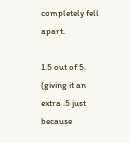completely fell apart.

1.5 out of 5. (giving it an extra .5 just because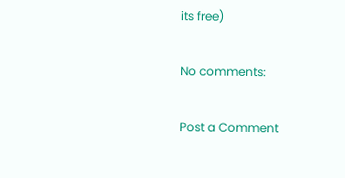its free)

No comments:

Post a Comment